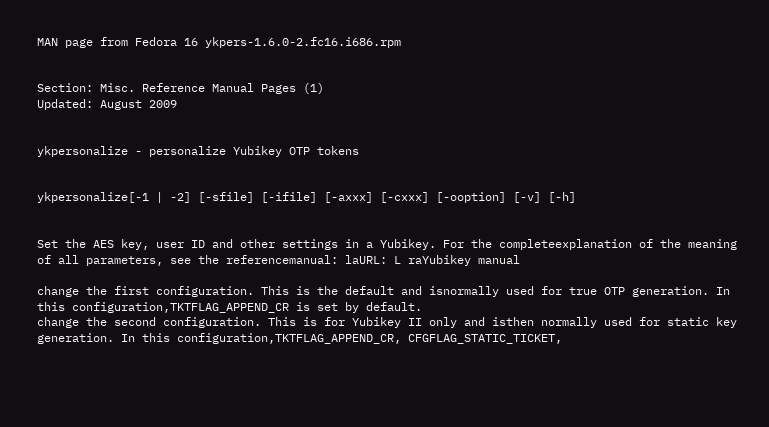MAN page from Fedora 16 ykpers-1.6.0-2.fc16.i686.rpm


Section: Misc. Reference Manual Pages (1)
Updated: August 2009


ykpersonalize - personalize Yubikey OTP tokens


ykpersonalize[-1 | -2] [-sfile] [-ifile] [-axxx] [-cxxx] [-ooption] [-v] [-h]


Set the AES key, user ID and other settings in a Yubikey. For the completeexplanation of the meaning of all parameters, see the referencemanual: laURL: L raYubikey manual

change the first configuration. This is the default and isnormally used for true OTP generation. In this configuration,TKTFLAG_APPEND_CR is set by default.
change the second configuration. This is for Yubikey II only and isthen normally used for static key generation. In this configuration,TKTFLAG_APPEND_CR, CFGFLAG_STATIC_TICKET,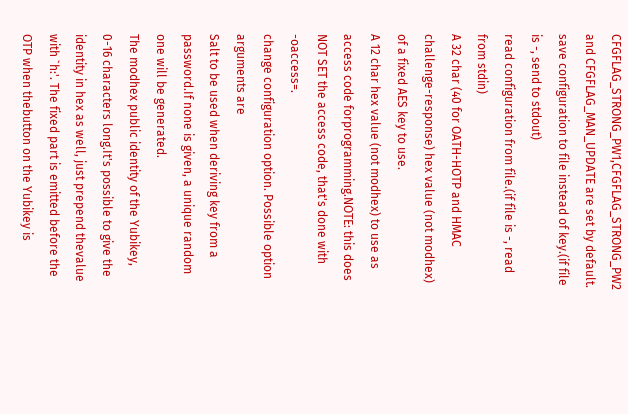CFGFLAG_STRONG_PW1,CFGFLAG_STRONG_PW2 and CFGFLAG_MAN_UPDATE are set by default.
save configuration to file instead of key.(if file is -, send to stdout)
read configuration from file.(if file is -, read from stdin)
A 32 char (40 for OATH-HOTP and HMAC challenge-response) hex value (not modhex) of a fixed AES key to use.
A 12 char hex value (not modhex) to use as access code forprogramming.NOTE: this does NOT SET the access code, that's done with -oaccess=.
change configuration option. Possible option arguments are
Salt to be used when deriving key from a password.If none is given, a unique random one will be generated.
The modhex public identity of the Yubikey, 0-16 characters long.It's possible to give the identity in hex as well, just prepend thevalue with `h:'. The fixed part is emitted before the OTP when thebutton on the Yubikey is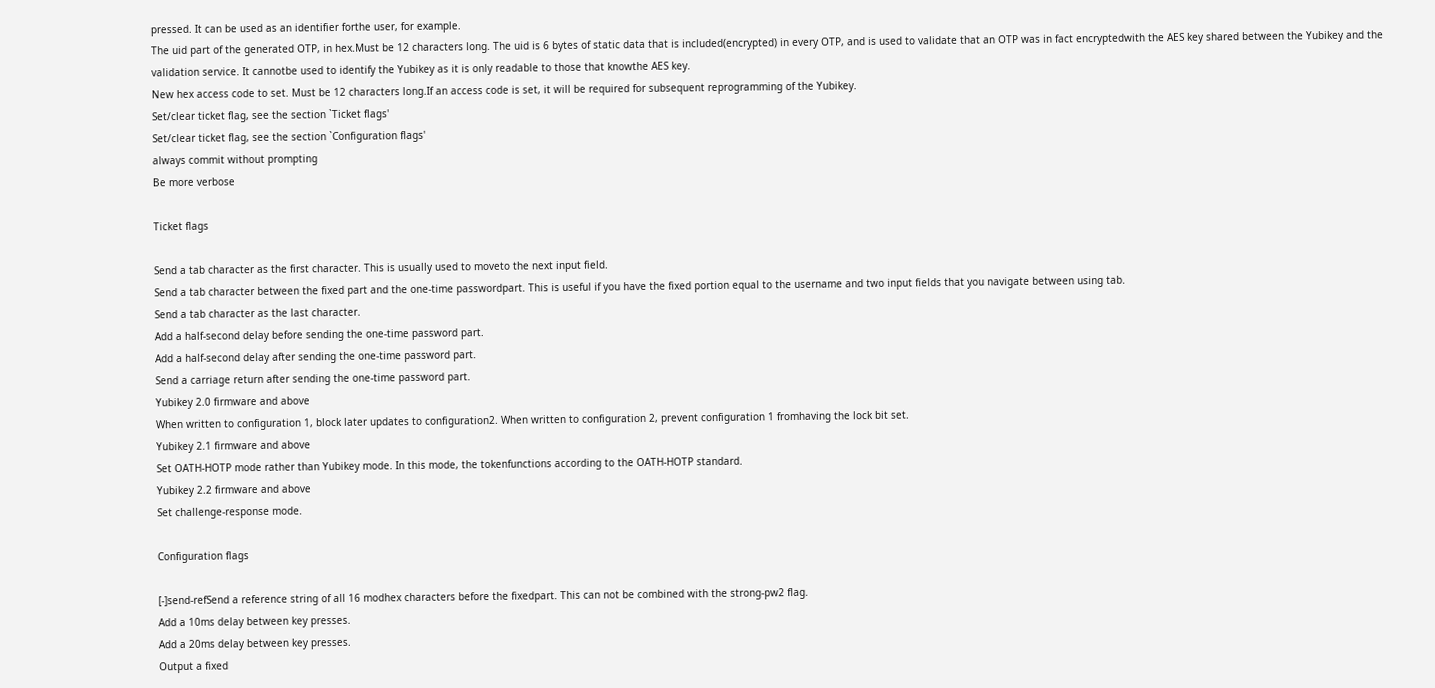pressed. It can be used as an identifier forthe user, for example.
The uid part of the generated OTP, in hex.Must be 12 characters long. The uid is 6 bytes of static data that is included(encrypted) in every OTP, and is used to validate that an OTP was in fact encryptedwith the AES key shared between the Yubikey and the validation service. It cannotbe used to identify the Yubikey as it is only readable to those that knowthe AES key.
New hex access code to set. Must be 12 characters long.If an access code is set, it will be required for subsequent reprogramming of the Yubikey.
Set/clear ticket flag, see the section `Ticket flags'
Set/clear ticket flag, see the section `Configuration flags'
always commit without prompting
Be more verbose

Ticket flags

Send a tab character as the first character. This is usually used to moveto the next input field.
Send a tab character between the fixed part and the one-time passwordpart. This is useful if you have the fixed portion equal to the username and two input fields that you navigate between using tab.
Send a tab character as the last character.
Add a half-second delay before sending the one-time password part.
Add a half-second delay after sending the one-time password part.
Send a carriage return after sending the one-time password part.
Yubikey 2.0 firmware and above
When written to configuration 1, block later updates to configuration2. When written to configuration 2, prevent configuration 1 fromhaving the lock bit set.
Yubikey 2.1 firmware and above
Set OATH-HOTP mode rather than Yubikey mode. In this mode, the tokenfunctions according to the OATH-HOTP standard.
Yubikey 2.2 firmware and above
Set challenge-response mode.

Configuration flags

[-]send-refSend a reference string of all 16 modhex characters before the fixedpart. This can not be combined with the strong-pw2 flag.
Add a 10ms delay between key presses.
Add a 20ms delay between key presses.
Output a fixed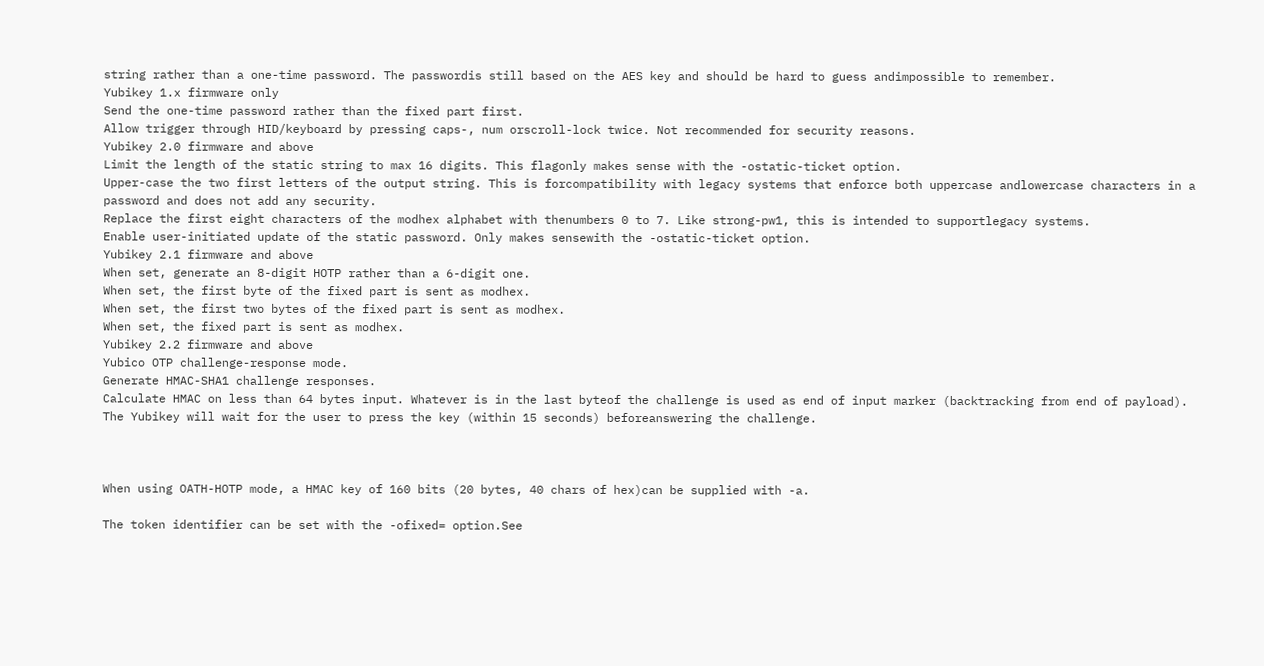string rather than a one-time password. The passwordis still based on the AES key and should be hard to guess andimpossible to remember.
Yubikey 1.x firmware only
Send the one-time password rather than the fixed part first.
Allow trigger through HID/keyboard by pressing caps-, num orscroll-lock twice. Not recommended for security reasons.
Yubikey 2.0 firmware and above
Limit the length of the static string to max 16 digits. This flagonly makes sense with the -ostatic-ticket option.
Upper-case the two first letters of the output string. This is forcompatibility with legacy systems that enforce both uppercase andlowercase characters in a password and does not add any security.
Replace the first eight characters of the modhex alphabet with thenumbers 0 to 7. Like strong-pw1, this is intended to supportlegacy systems.
Enable user-initiated update of the static password. Only makes sensewith the -ostatic-ticket option.
Yubikey 2.1 firmware and above
When set, generate an 8-digit HOTP rather than a 6-digit one.
When set, the first byte of the fixed part is sent as modhex.
When set, the first two bytes of the fixed part is sent as modhex.
When set, the fixed part is sent as modhex.
Yubikey 2.2 firmware and above
Yubico OTP challenge-response mode.
Generate HMAC-SHA1 challenge responses.
Calculate HMAC on less than 64 bytes input. Whatever is in the last byteof the challenge is used as end of input marker (backtracking from end of payload).
The Yubikey will wait for the user to press the key (within 15 seconds) beforeanswering the challenge.



When using OATH-HOTP mode, a HMAC key of 160 bits (20 bytes, 40 chars of hex)can be supplied with -a.

The token identifier can be set with the -ofixed= option.See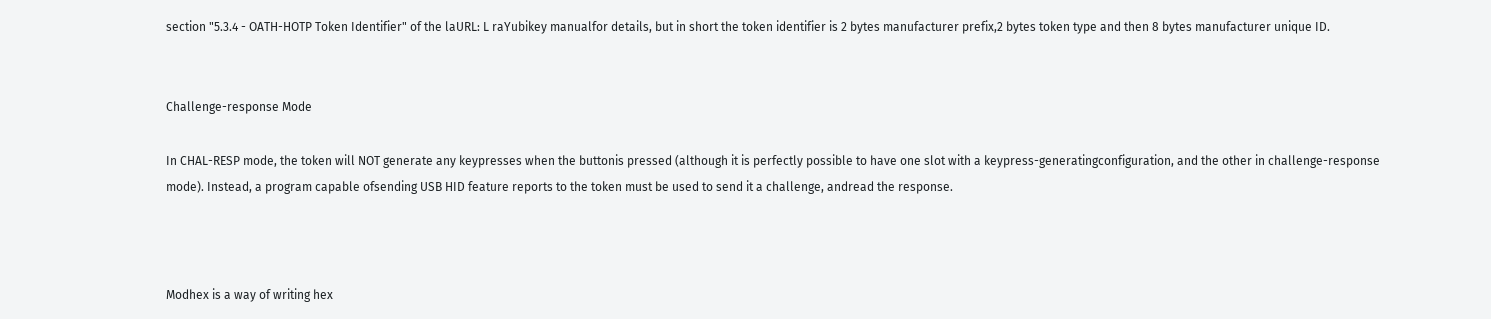section "5.3.4 - OATH-HOTP Token Identifier" of the laURL: L raYubikey manualfor details, but in short the token identifier is 2 bytes manufacturer prefix,2 bytes token type and then 8 bytes manufacturer unique ID.


Challenge-response Mode

In CHAL-RESP mode, the token will NOT generate any keypresses when the buttonis pressed (although it is perfectly possible to have one slot with a keypress-generatingconfiguration, and the other in challenge-response mode). Instead, a program capable ofsending USB HID feature reports to the token must be used to send it a challenge, andread the response.



Modhex is a way of writing hex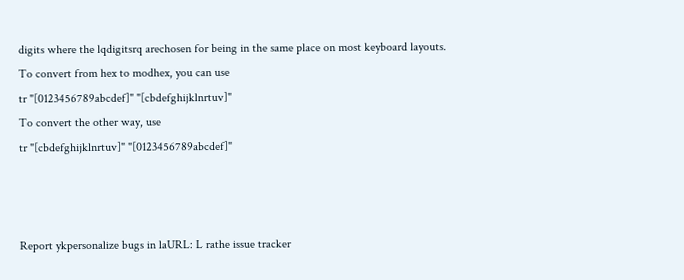digits where the lqdigitsrq arechosen for being in the same place on most keyboard layouts.
To convert from hex to modhex, you can use
tr "[0123456789abcdef]" "[cbdefghijklnrtuv]"
To convert the other way, use
tr "[cbdefghijklnrtuv]" "[0123456789abcdef]"



Report ykpersonalize bugs in laURL: L rathe issue tracker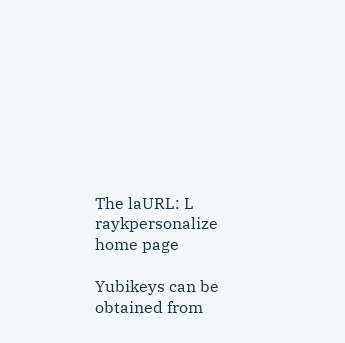The laURL: L raykpersonalize home page

Yubikeys can be obtained from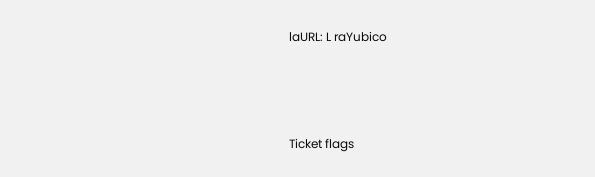laURL: L raYubico



Ticket flags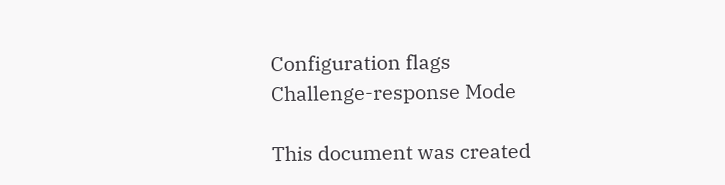Configuration flags
Challenge-response Mode

This document was created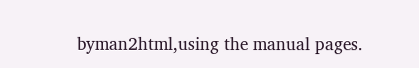byman2html,using the manual pages.